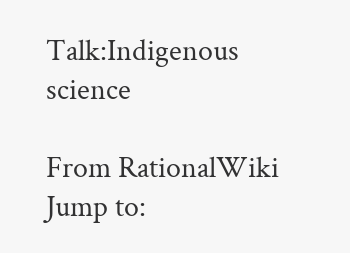Talk:Indigenous science

From RationalWiki
Jump to: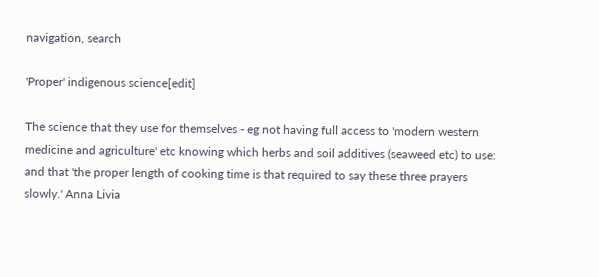navigation, search

'Proper' indigenous science[edit]

The science that they use for themselves - eg not having full access to 'modern western medicine and agriculture' etc knowing which herbs and soil additives (seaweed etc) to use: and that 'the proper length of cooking time is that required to say these three prayers slowly.' Anna Livia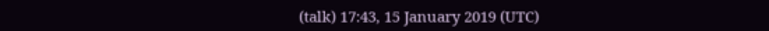(talk) 17:43, 15 January 2019 (UTC)